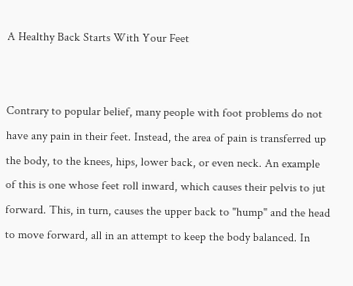A Healthy Back Starts With Your Feet


Contrary to popular belief, many people with foot problems do not have any pain in their feet. Instead, the area of pain is transferred up the body, to the knees, hips, lower back, or even neck. An example of this is one whose feet roll inward, which causes their pelvis to jut forward. This, in turn, causes the upper back to "hump" and the head to move forward, all in an attempt to keep the body balanced. In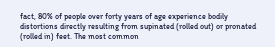fact, 80% of people over forty years of age experience bodily distortions directly resulting from supinated (rolled out) or pronated (rolled in) feet. The most common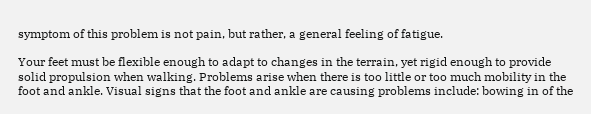symptom of this problem is not pain, but rather, a general feeling of fatigue.

Your feet must be flexible enough to adapt to changes in the terrain, yet rigid enough to provide solid propulsion when walking. Problems arise when there is too little or too much mobility in the foot and ankle. Visual signs that the foot and ankle are causing problems include: bowing in of the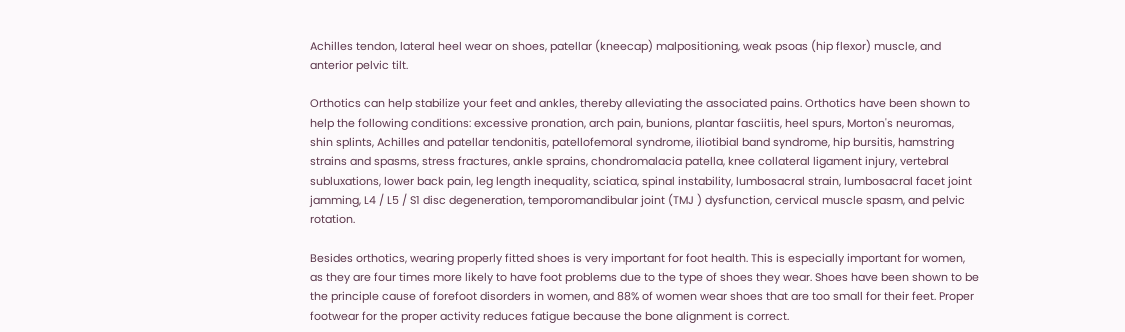Achilles tendon, lateral heel wear on shoes, patellar (kneecap) malpositioning, weak psoas (hip flexor) muscle, and anterior pelvic tilt.

Orthotics can help stabilize your feet and ankles, thereby alleviating the associated pains. Orthotics have been shown to help the following conditions: excessive pronation, arch pain, bunions, plantar fasciitis, heel spurs, Morton's neuromas, shin splints, Achilles and patellar tendonitis, patellofemoral syndrome, iliotibial band syndrome, hip bursitis, hamstring strains and spasms, stress fractures, ankle sprains, chondromalacia patella, knee collateral ligament injury, vertebral subluxations, lower back pain, leg length inequality, sciatica, spinal instability, lumbosacral strain, lumbosacral facet joint jamming, L4 / L5 / S1 disc degeneration, temporomandibular joint (TMJ ) dysfunction, cervical muscle spasm, and pelvic rotation.

Besides orthotics, wearing properly fitted shoes is very important for foot health. This is especially important for women, as they are four times more likely to have foot problems due to the type of shoes they wear. Shoes have been shown to be the principle cause of forefoot disorders in women, and 88% of women wear shoes that are too small for their feet. Proper footwear for the proper activity reduces fatigue because the bone alignment is correct.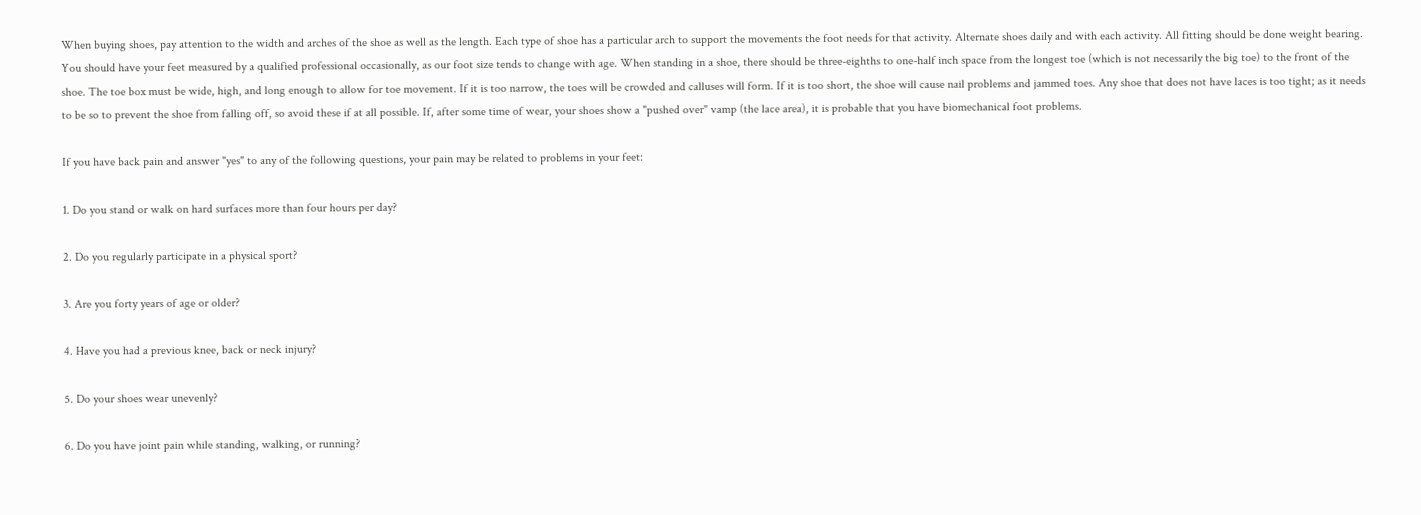When buying shoes, pay attention to the width and arches of the shoe as well as the length. Each type of shoe has a particular arch to support the movements the foot needs for that activity. Alternate shoes daily and with each activity. All fitting should be done weight bearing. You should have your feet measured by a qualified professional occasionally, as our foot size tends to change with age. When standing in a shoe, there should be three-eighths to one-half inch space from the longest toe (which is not necessarily the big toe) to the front of the shoe. The toe box must be wide, high, and long enough to allow for toe movement. If it is too narrow, the toes will be crowded and calluses will form. If it is too short, the shoe will cause nail problems and jammed toes. Any shoe that does not have laces is too tight; as it needs to be so to prevent the shoe from falling off, so avoid these if at all possible. If, after some time of wear, your shoes show a "pushed over" vamp (the lace area), it is probable that you have biomechanical foot problems.

If you have back pain and answer "yes" to any of the following questions, your pain may be related to problems in your feet:

1. Do you stand or walk on hard surfaces more than four hours per day?

2. Do you regularly participate in a physical sport?

3. Are you forty years of age or older?

4. Have you had a previous knee, back or neck injury?

5. Do your shoes wear unevenly?

6. Do you have joint pain while standing, walking, or running?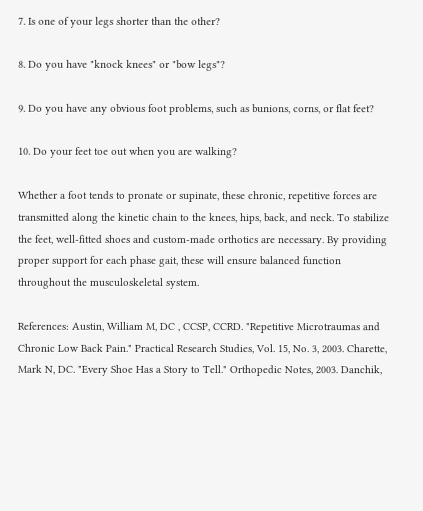7. Is one of your legs shorter than the other?

8. Do you have "knock knees" or "bow legs"?

9. Do you have any obvious foot problems, such as bunions, corns, or flat feet?

10. Do your feet toe out when you are walking?

Whether a foot tends to pronate or supinate, these chronic, repetitive forces are transmitted along the kinetic chain to the knees, hips, back, and neck. To stabilize the feet, well-fitted shoes and custom-made orthotics are necessary. By providing proper support for each phase gait, these will ensure balanced function throughout the musculoskeletal system.

References: Austin, William M, DC , CCSP, CCRD. "Repetitive Microtraumas and Chronic Low Back Pain." Practical Research Studies, Vol. 15, No. 3, 2003. Charette, Mark N, DC. "Every Shoe Has a Story to Tell." Orthopedic Notes, 2003. Danchik,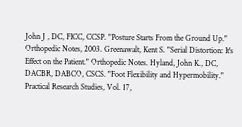John J , DC, FICC, CCSP. "Posture Starts From the Ground Up." Orthopedic Notes, 2003. Greenawalt, Kent S. "Serial Distortion: It's Effect on the Patient." Orthopedic Notes. Hyland, John K., DC, DACBR, DABCO, CSCS. "Foot Flexibility and Hypermobility." Practical Research Studies, Vol. 17,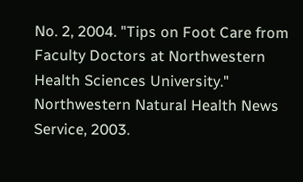No. 2, 2004. "Tips on Foot Care from Faculty Doctors at Northwestern Health Sciences University." Northwestern Natural Health News Service, 2003.